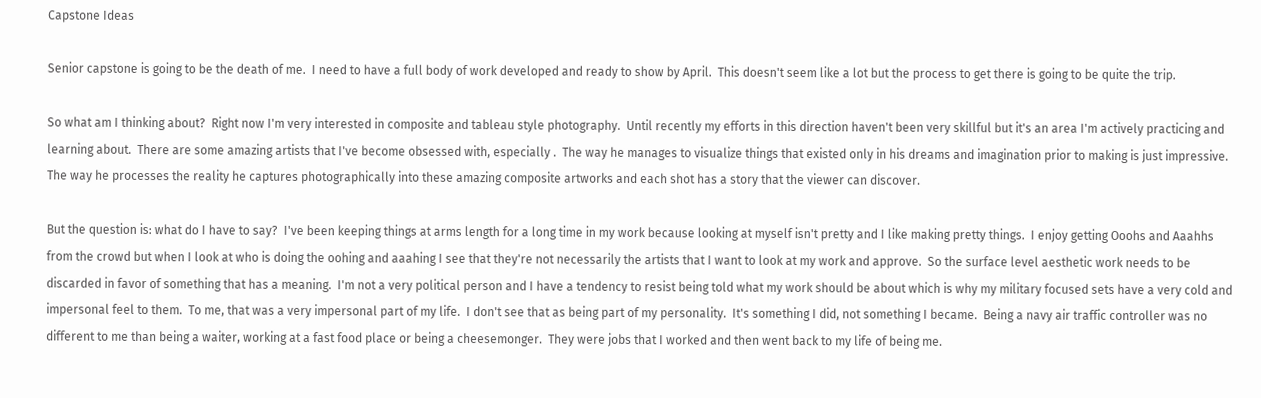Capstone Ideas

Senior capstone is going to be the death of me.  I need to have a full body of work developed and ready to show by April.  This doesn't seem like a lot but the process to get there is going to be quite the trip.

So what am I thinking about?  Right now I'm very interested in composite and tableau style photography.  Until recently my efforts in this direction haven't been very skillful but it's an area I'm actively practicing and learning about.  There are some amazing artists that I've become obsessed with, especially .  The way he manages to visualize things that existed only in his dreams and imagination prior to making is just impressive.  The way he processes the reality he captures photographically into these amazing composite artworks and each shot has a story that the viewer can discover.

But the question is: what do I have to say?  I've been keeping things at arms length for a long time in my work because looking at myself isn't pretty and I like making pretty things.  I enjoy getting Ooohs and Aaahhs from the crowd but when I look at who is doing the oohing and aaahing I see that they're not necessarily the artists that I want to look at my work and approve.  So the surface level aesthetic work needs to be discarded in favor of something that has a meaning.  I'm not a very political person and I have a tendency to resist being told what my work should be about which is why my military focused sets have a very cold and impersonal feel to them.  To me, that was a very impersonal part of my life.  I don't see that as being part of my personality.  It's something I did, not something I became.  Being a navy air traffic controller was no different to me than being a waiter, working at a fast food place or being a cheesemonger.  They were jobs that I worked and then went back to my life of being me.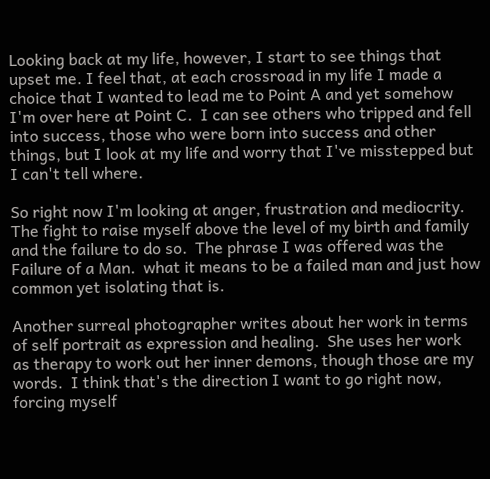Looking back at my life, however, I start to see things that upset me. I feel that, at each crossroad in my life I made a choice that I wanted to lead me to Point A and yet somehow I'm over here at Point C.  I can see others who tripped and fell into success, those who were born into success and other things, but I look at my life and worry that I've misstepped but I can't tell where.

So right now I'm looking at anger, frustration and mediocrity.  The fight to raise myself above the level of my birth and family and the failure to do so.  The phrase I was offered was the Failure of a Man.  what it means to be a failed man and just how common yet isolating that is.

Another surreal photographer writes about her work in terms of self portrait as expression and healing.  She uses her work as therapy to work out her inner demons, though those are my words.  I think that's the direction I want to go right now, forcing myself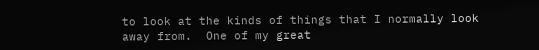to look at the kinds of things that I normally look away from.  One of my great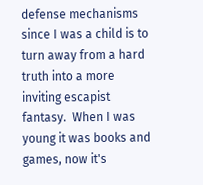defense mechanisms since I was a child is to turn away from a hard truth into a more inviting escapist fantasy.  When I was young it was books and games, now it's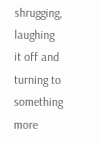shrugging, laughing it off and turning to something more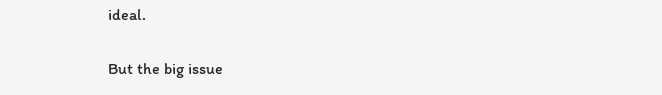ideal.

But the big issue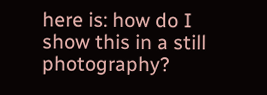here is: how do I show this in a still photography?